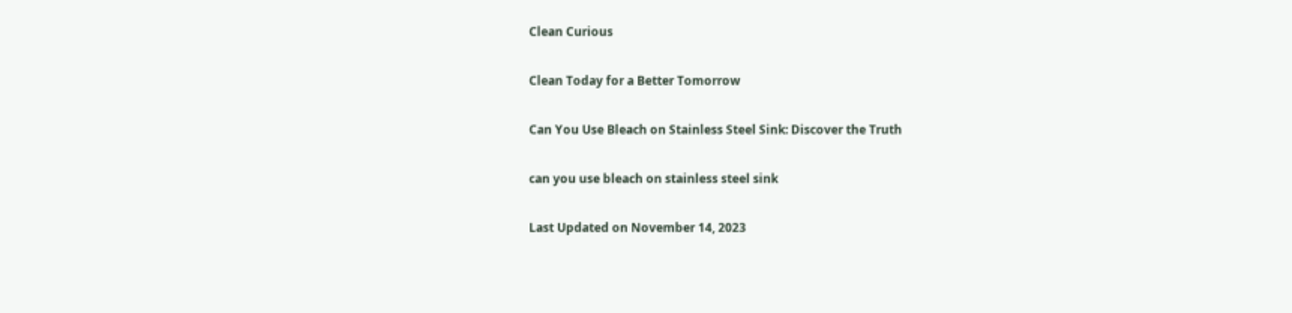Clean Curious

Clean Today for a Better Tomorrow

Can You Use Bleach on Stainless Steel Sink: Discover the Truth

can you use bleach on stainless steel sink

Last Updated on November 14, 2023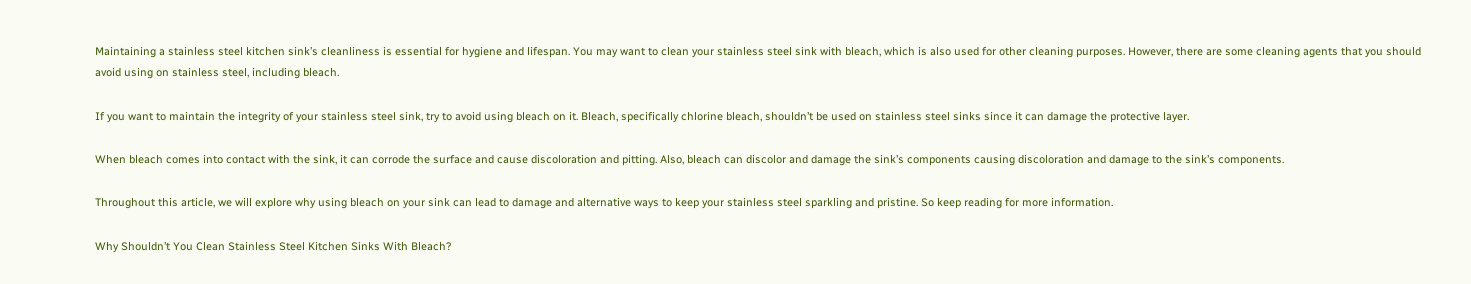Maintaining a stainless steel kitchen sink’s cleanliness is essential for hygiene and lifespan. You may want to clean your stainless steel sink with bleach, which is also used for other cleaning purposes. However, there are some cleaning agents that you should avoid using on stainless steel, including bleach.

If you want to maintain the integrity of your stainless steel sink, try to avoid using bleach on it. Bleach, specifically chlorine bleach, shouldn’t be used on stainless steel sinks since it can damage the protective layer.

When bleach comes into contact with the sink, it can corrode the surface and cause discoloration and pitting. Also, bleach can discolor and damage the sink’s components causing discoloration and damage to the sink’s components.

Throughout this article, we will explore why using bleach on your sink can lead to damage and alternative ways to keep your stainless steel sparkling and pristine. So keep reading for more information.

Why Shouldn’t You Clean Stainless Steel Kitchen Sinks With Bleach?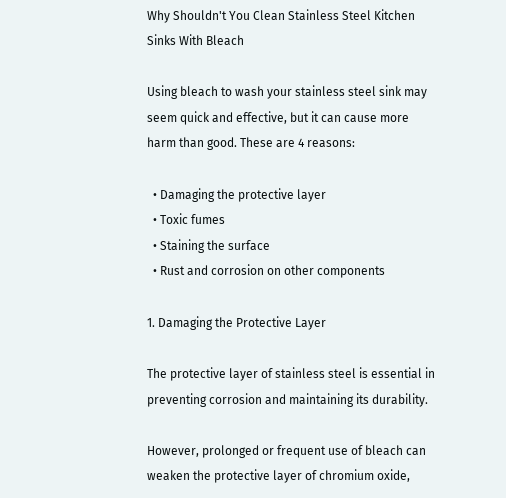Why Shouldn't You Clean Stainless Steel Kitchen Sinks With Bleach

Using bleach to wash your stainless steel sink may seem quick and effective, but it can cause more harm than good. These are 4 reasons:

  • Damaging the protective layer
  • Toxic fumes
  • Staining the surface
  • Rust and corrosion on other components

1. Damaging the Protective Layer

The protective layer of stainless steel is essential in preventing corrosion and maintaining its durability.

However, prolonged or frequent use of bleach can weaken the protective layer of chromium oxide,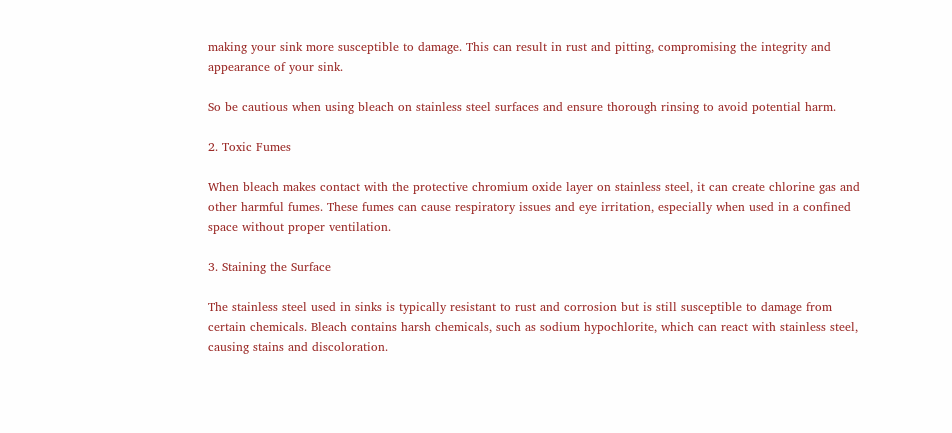making your sink more susceptible to damage. This can result in rust and pitting, compromising the integrity and appearance of your sink.

So be cautious when using bleach on stainless steel surfaces and ensure thorough rinsing to avoid potential harm.

2. Toxic Fumes

When bleach makes contact with the protective chromium oxide layer on stainless steel, it can create chlorine gas and other harmful fumes. These fumes can cause respiratory issues and eye irritation, especially when used in a confined space without proper ventilation.

3. Staining the Surface

The stainless steel used in sinks is typically resistant to rust and corrosion but is still susceptible to damage from certain chemicals. Bleach contains harsh chemicals, such as sodium hypochlorite, which can react with stainless steel, causing stains and discoloration.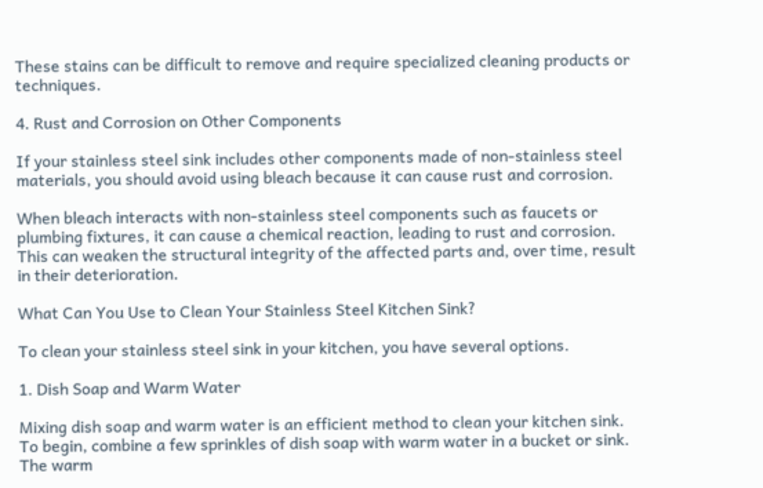These stains can be difficult to remove and require specialized cleaning products or techniques.

4. Rust and Corrosion on Other Components

If your stainless steel sink includes other components made of non-stainless steel materials, you should avoid using bleach because it can cause rust and corrosion.

When bleach interacts with non-stainless steel components such as faucets or plumbing fixtures, it can cause a chemical reaction, leading to rust and corrosion. This can weaken the structural integrity of the affected parts and, over time, result in their deterioration.

What Can You Use to Clean Your Stainless Steel Kitchen Sink?

To clean your stainless steel sink in your kitchen, you have several options.

1. Dish Soap and Warm Water

Mixing dish soap and warm water is an efficient method to clean your kitchen sink. To begin, combine a few sprinkles of dish soap with warm water in a bucket or sink. The warm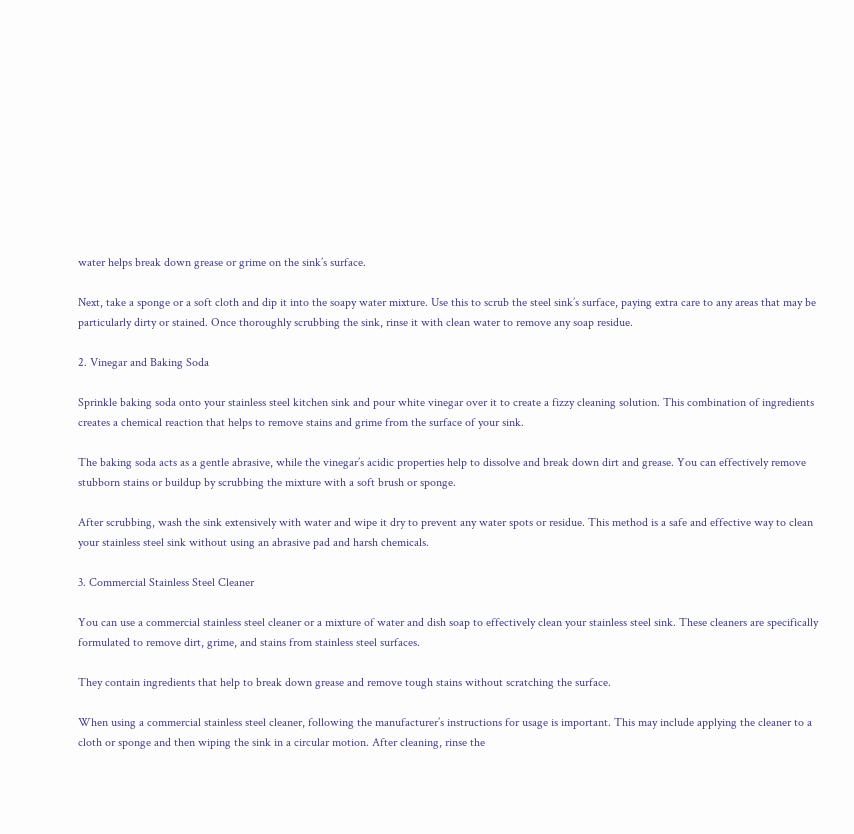water helps break down grease or grime on the sink’s surface.

Next, take a sponge or a soft cloth and dip it into the soapy water mixture. Use this to scrub the steel sink’s surface, paying extra care to any areas that may be particularly dirty or stained. Once thoroughly scrubbing the sink, rinse it with clean water to remove any soap residue.

2. Vinegar and Baking Soda

Sprinkle baking soda onto your stainless steel kitchen sink and pour white vinegar over it to create a fizzy cleaning solution. This combination of ingredients creates a chemical reaction that helps to remove stains and grime from the surface of your sink.

The baking soda acts as a gentle abrasive, while the vinegar’s acidic properties help to dissolve and break down dirt and grease. You can effectively remove stubborn stains or buildup by scrubbing the mixture with a soft brush or sponge.

After scrubbing, wash the sink extensively with water and wipe it dry to prevent any water spots or residue. This method is a safe and effective way to clean your stainless steel sink without using an abrasive pad and harsh chemicals.

3. Commercial Stainless Steel Cleaner

You can use a commercial stainless steel cleaner or a mixture of water and dish soap to effectively clean your stainless steel sink. These cleaners are specifically formulated to remove dirt, grime, and stains from stainless steel surfaces.

They contain ingredients that help to break down grease and remove tough stains without scratching the surface.

When using a commercial stainless steel cleaner, following the manufacturer’s instructions for usage is important. This may include applying the cleaner to a cloth or sponge and then wiping the sink in a circular motion. After cleaning, rinse the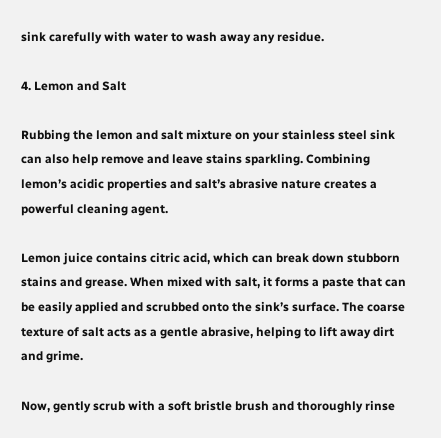sink carefully with water to wash away any residue.

4. Lemon and Salt

Rubbing the lemon and salt mixture on your stainless steel sink can also help remove and leave stains sparkling. Combining lemon’s acidic properties and salt’s abrasive nature creates a powerful cleaning agent.

Lemon juice contains citric acid, which can break down stubborn stains and grease. When mixed with salt, it forms a paste that can be easily applied and scrubbed onto the sink’s surface. The coarse texture of salt acts as a gentle abrasive, helping to lift away dirt and grime.

Now, gently scrub with a soft bristle brush and thoroughly rinse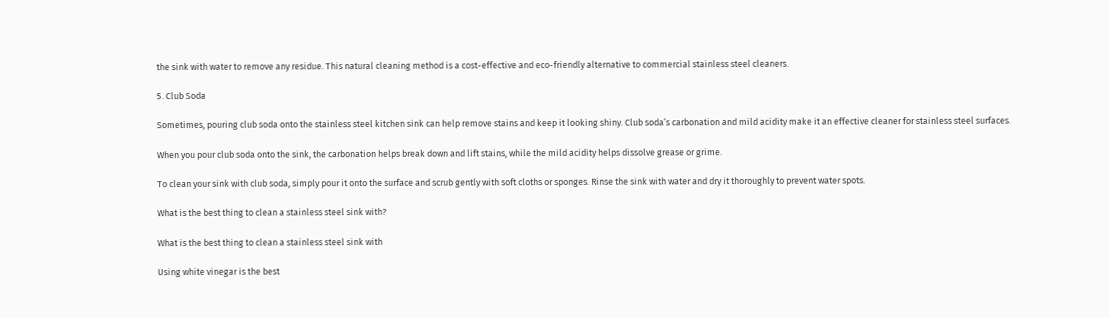the sink with water to remove any residue. This natural cleaning method is a cost-effective and eco-friendly alternative to commercial stainless steel cleaners.

5. Club Soda

Sometimes, pouring club soda onto the stainless steel kitchen sink can help remove stains and keep it looking shiny. Club soda’s carbonation and mild acidity make it an effective cleaner for stainless steel surfaces.

When you pour club soda onto the sink, the carbonation helps break down and lift stains, while the mild acidity helps dissolve grease or grime.

To clean your sink with club soda, simply pour it onto the surface and scrub gently with soft cloths or sponges. Rinse the sink with water and dry it thoroughly to prevent water spots.

What is the best thing to clean a stainless steel sink with?

What is the best thing to clean a stainless steel sink with

Using white vinegar is the best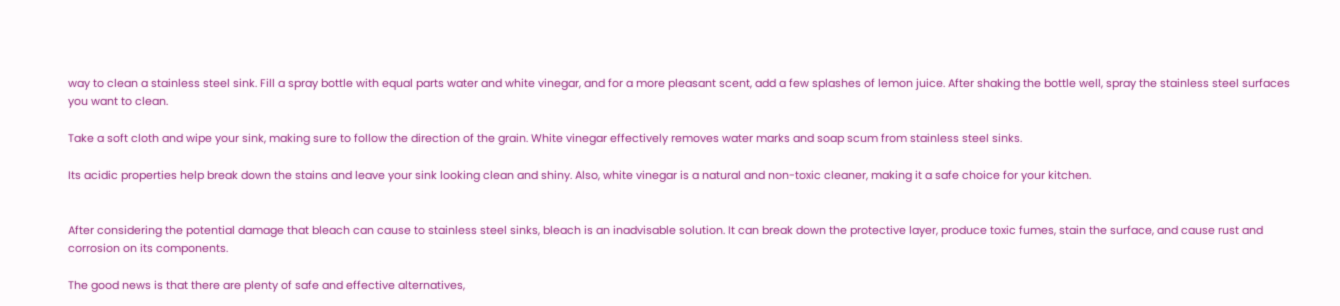way to clean a stainless steel sink. Fill a spray bottle with equal parts water and white vinegar, and for a more pleasant scent, add a few splashes of lemon juice. After shaking the bottle well, spray the stainless steel surfaces you want to clean.

Take a soft cloth and wipe your sink, making sure to follow the direction of the grain. White vinegar effectively removes water marks and soap scum from stainless steel sinks.

Its acidic properties help break down the stains and leave your sink looking clean and shiny. Also, white vinegar is a natural and non-toxic cleaner, making it a safe choice for your kitchen.


After considering the potential damage that bleach can cause to stainless steel sinks, bleach is an inadvisable solution. It can break down the protective layer, produce toxic fumes, stain the surface, and cause rust and corrosion on its components.

The good news is that there are plenty of safe and effective alternatives,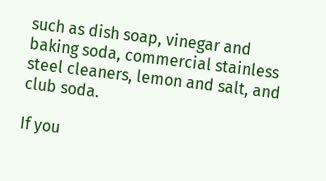such as dish soap, vinegar and baking soda, commercial stainless steel cleaners, lemon and salt, and club soda.

If you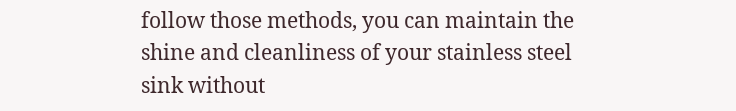follow those methods, you can maintain the shine and cleanliness of your stainless steel sink without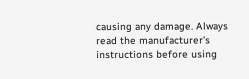causing any damage. Always read the manufacturer’s instructions before using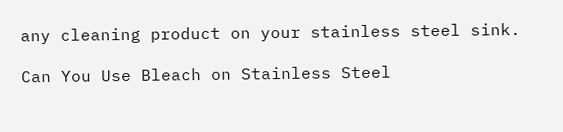any cleaning product on your stainless steel sink.

Can You Use Bleach on Stainless Steel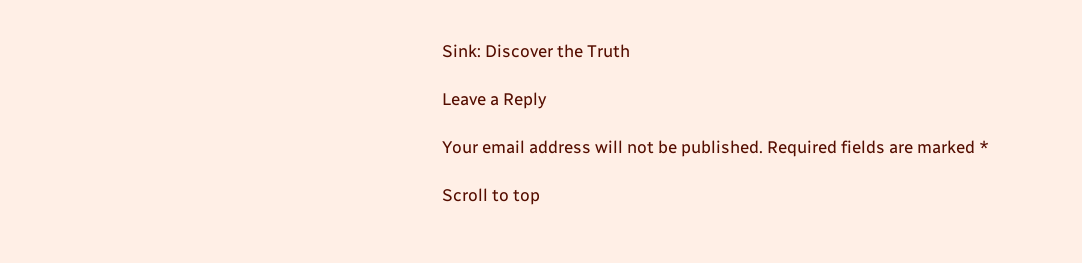Sink: Discover the Truth

Leave a Reply

Your email address will not be published. Required fields are marked *

Scroll to top